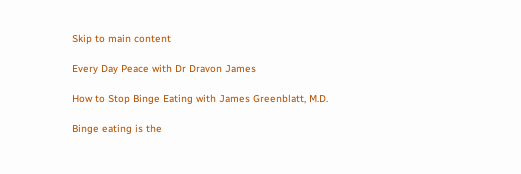Skip to main content

Every Day Peace with Dr Dravon James

How to Stop Binge Eating with James Greenblatt, M.D.

Binge eating is the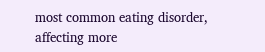most common eating disorder, affecting more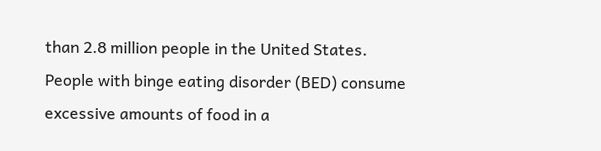than 2.8 million people in the United States. People with binge eating disorder (BED) consume excessive amounts of food in a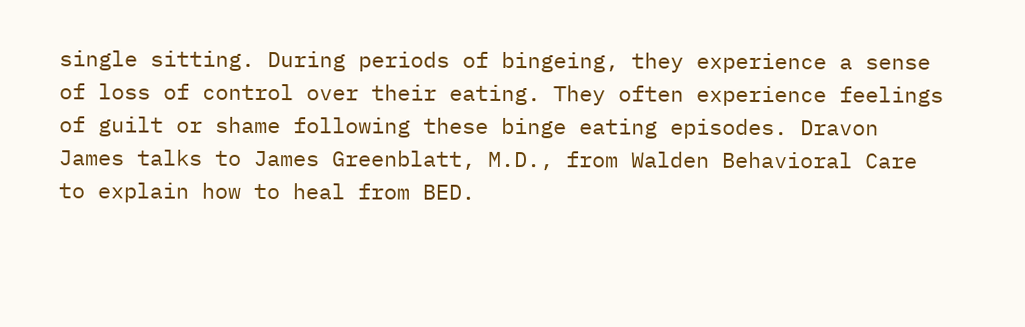single sitting. During periods of bingeing, they experience a sense of loss of control over their eating. They often experience feelings of guilt or shame following these binge eating episodes. Dravon James talks to James Greenblatt, M.D., from Walden Behavioral Care to explain how to heal from BED.